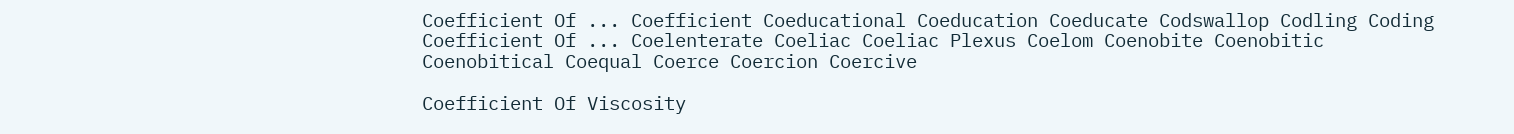Coefficient Of ... Coefficient Coeducational Coeducation Coeducate Codswallop Codling Coding Coefficient Of ... Coelenterate Coeliac Coeliac Plexus Coelom Coenobite Coenobitic Coenobitical Coequal Coerce Coercion Coercive

Coefficient Of Viscosity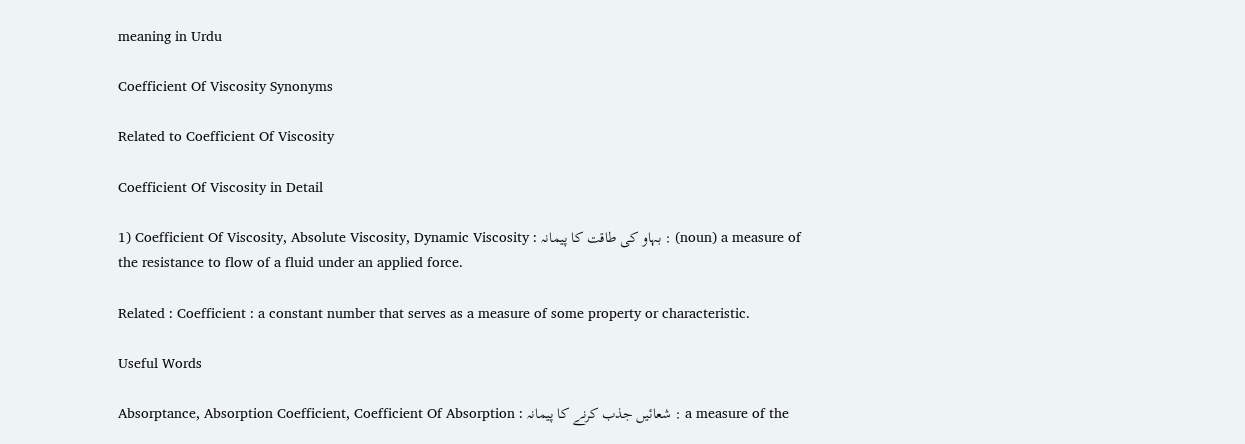meaning in Urdu

Coefficient Of Viscosity Synonyms

Related to Coefficient Of Viscosity

Coefficient Of Viscosity in Detail

1) Coefficient Of Viscosity, Absolute Viscosity, Dynamic Viscosity : بہاو کی طاقت کا پیمانہ : (noun) a measure of the resistance to flow of a fluid under an applied force.

Related : Coefficient : a constant number that serves as a measure of some property or characteristic.

Useful Words

Absorptance, Absorption Coefficient, Coefficient Of Absorption : شعائیں جذب کرنے کا پیمانہ : a measure of the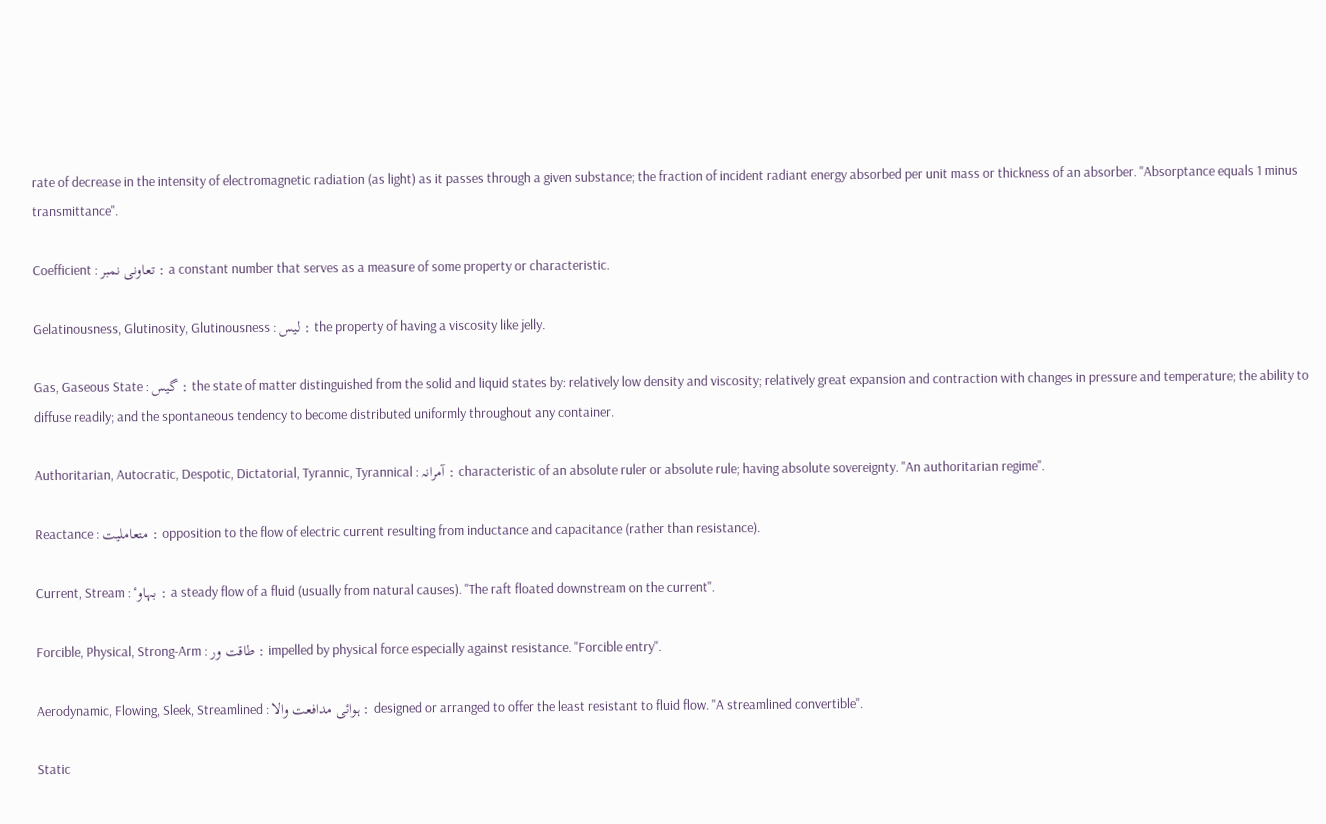rate of decrease in the intensity of electromagnetic radiation (as light) as it passes through a given substance; the fraction of incident radiant energy absorbed per unit mass or thickness of an absorber. "Absorptance equals 1 minus transmittance".

Coefficient : تعاونی نمبر : a constant number that serves as a measure of some property or characteristic.

Gelatinousness, Glutinosity, Glutinousness : لیس : the property of having a viscosity like jelly.

Gas, Gaseous State : گیس : the state of matter distinguished from the solid and liquid states by: relatively low density and viscosity; relatively great expansion and contraction with changes in pressure and temperature; the ability to diffuse readily; and the spontaneous tendency to become distributed uniformly throughout any container.

Authoritarian, Autocratic, Despotic, Dictatorial, Tyrannic, Tyrannical : آمرانہ : characteristic of an absolute ruler or absolute rule; having absolute sovereignty. "An authoritarian regime".

Reactance : متعاملیت : opposition to the flow of electric current resulting from inductance and capacitance (rather than resistance).

Current, Stream : بہاوٴ : a steady flow of a fluid (usually from natural causes). "The raft floated downstream on the current".

Forcible, Physical, Strong-Arm : طاقت ور : impelled by physical force especially against resistance. "Forcible entry".

Aerodynamic, Flowing, Sleek, Streamlined : ہوائی مدافعت والا : designed or arranged to offer the least resistant to fluid flow. "A streamlined convertible".

Static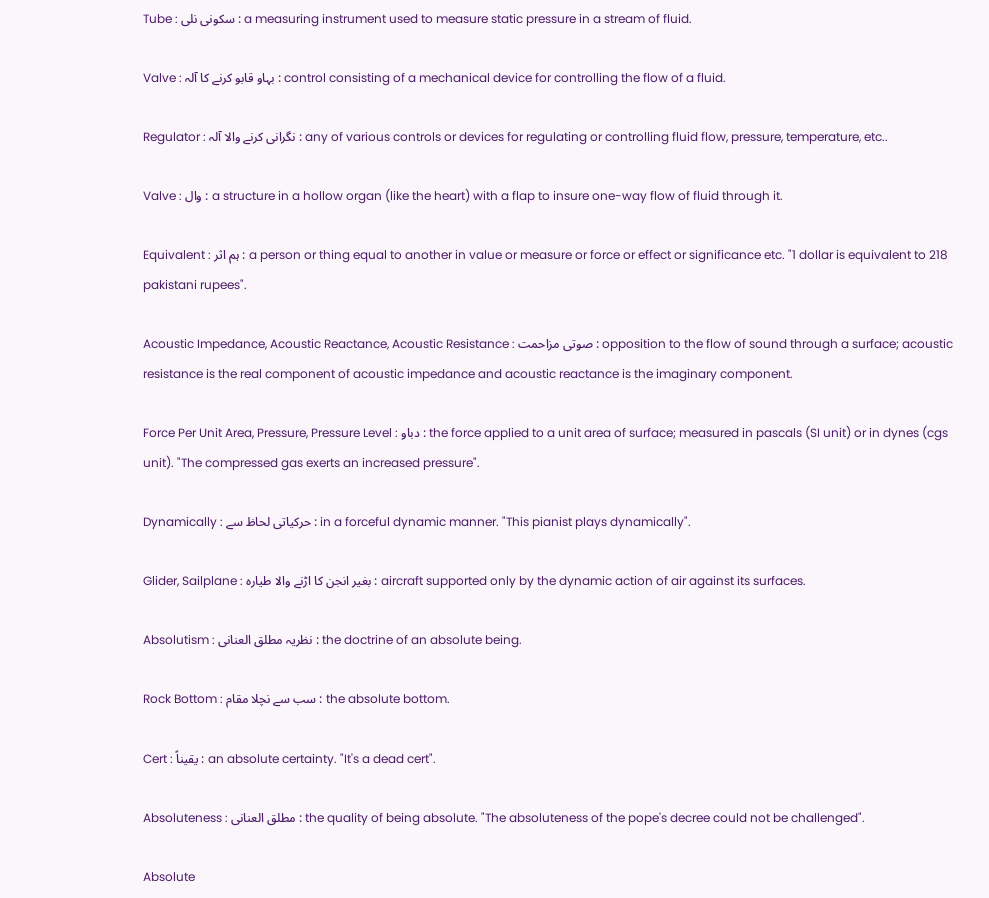Tube : سکونی نلی : a measuring instrument used to measure static pressure in a stream of fluid.

Valve : بہاو قابو کرنے کا آلہ : control consisting of a mechanical device for controlling the flow of a fluid.

Regulator : نگرانی کرنے والا آلہ : any of various controls or devices for regulating or controlling fluid flow, pressure, temperature, etc..

Valve : وال : a structure in a hollow organ (like the heart) with a flap to insure one-way flow of fluid through it.

Equivalent : ہم اثر : a person or thing equal to another in value or measure or force or effect or significance etc. "1 dollar is equivalent to 218 pakistani rupees".

Acoustic Impedance, Acoustic Reactance, Acoustic Resistance : صوتی مزاحمت : opposition to the flow of sound through a surface; acoustic resistance is the real component of acoustic impedance and acoustic reactance is the imaginary component.

Force Per Unit Area, Pressure, Pressure Level : دباو : the force applied to a unit area of surface; measured in pascals (SI unit) or in dynes (cgs unit). "The compressed gas exerts an increased pressure".

Dynamically : حرکیاتی لحاظ سے : in a forceful dynamic manner. "This pianist plays dynamically".

Glider, Sailplane : بغیر انجن کا اڑنے والا طیارہ : aircraft supported only by the dynamic action of air against its surfaces.

Absolutism : نظریہ مطلق العنانی : the doctrine of an absolute being.

Rock Bottom : سب سے نچلا مقام : the absolute bottom.

Cert : یقیناً : an absolute certainty. "It's a dead cert".

Absoluteness : مطلق العنانی : the quality of being absolute. "The absoluteness of the pope's decree could not be challenged".

Absolute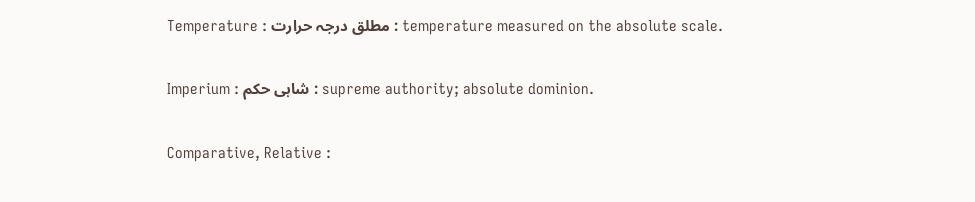Temperature : مطلق درجہ حرارت : temperature measured on the absolute scale.

Imperium : شاہی حکم : supreme authority; absolute dominion.

Comparative, Relative :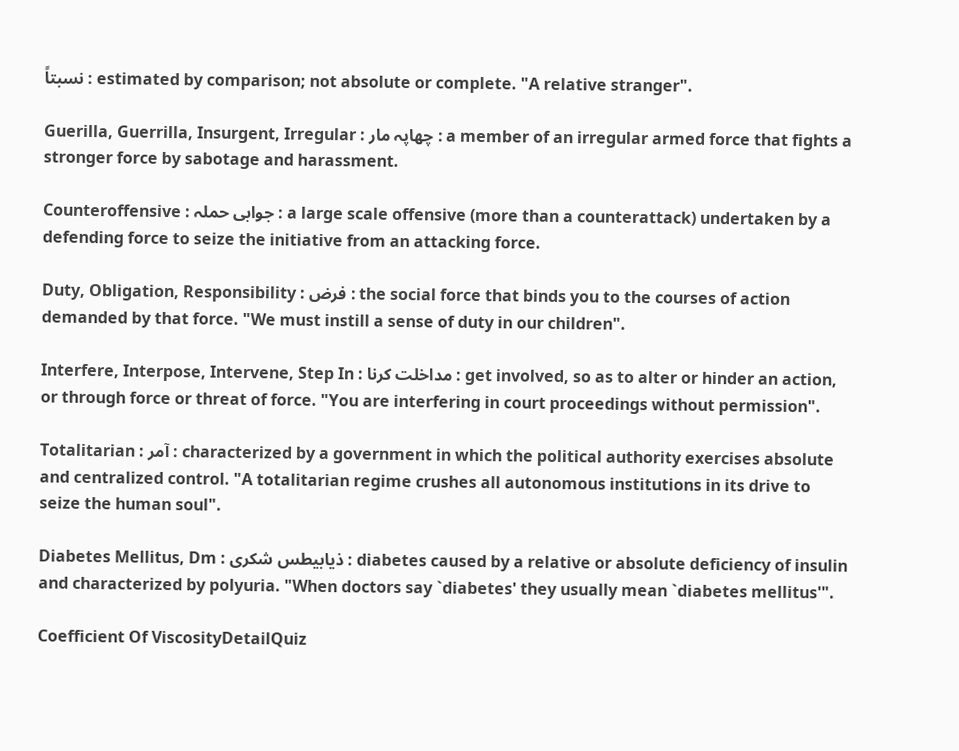نسبتاً : estimated by comparison; not absolute or complete. "A relative stranger".

Guerilla, Guerrilla, Insurgent, Irregular : چھاپہ مار : a member of an irregular armed force that fights a stronger force by sabotage and harassment.

Counteroffensive : جوابی حملہ : a large scale offensive (more than a counterattack) undertaken by a defending force to seize the initiative from an attacking force.

Duty, Obligation, Responsibility : فرض : the social force that binds you to the courses of action demanded by that force. "We must instill a sense of duty in our children".

Interfere, Interpose, Intervene, Step In : مداخلت کرنا : get involved, so as to alter or hinder an action, or through force or threat of force. "You are interfering in court proceedings without permission".

Totalitarian : آمر : characterized by a government in which the political authority exercises absolute and centralized control. "A totalitarian regime crushes all autonomous institutions in its drive to seize the human soul".

Diabetes Mellitus, Dm : ذیابیطس شکری : diabetes caused by a relative or absolute deficiency of insulin and characterized by polyuria. "When doctors say `diabetes' they usually mean `diabetes mellitus'".

Coefficient Of ViscosityDetailQuiz